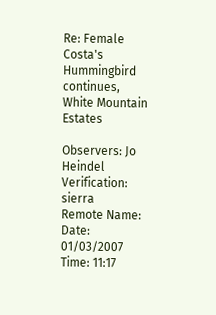Re: Female Costa's Hummingbird continues, White Mountain Estates

Observers: Jo Heindel
Verification: sierra
Remote Name:
Date: 01/03/2007
Time: 11:17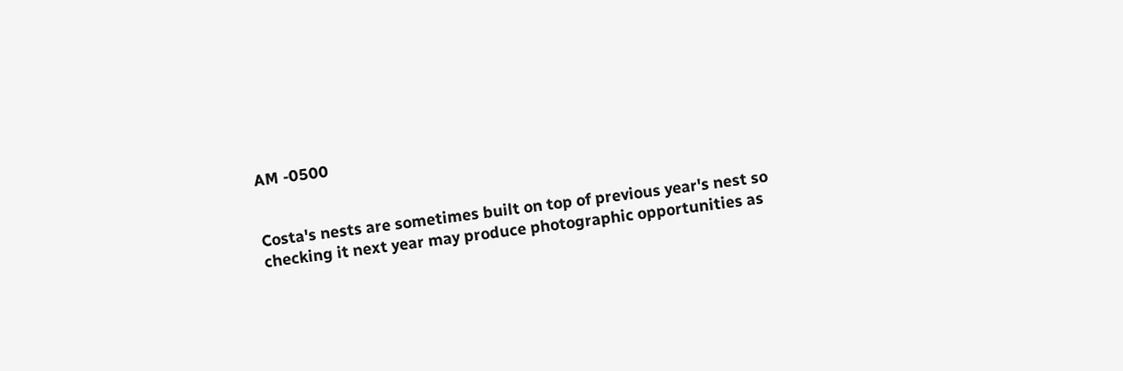AM -0500


Costa's nests are sometimes built on top of previous year's nest so checking it next year may produce photographic opportunities as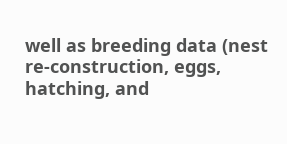well as breeding data (nest re-construction, eggs, hatching, and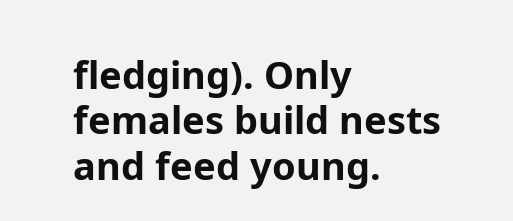fledging). Only females build nests and feed young.